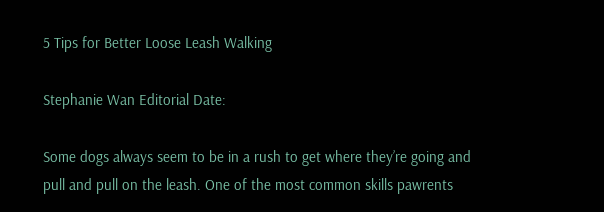5 Tips for Better Loose Leash Walking

Stephanie Wan Editorial Date:

Some dogs always seem to be in a rush to get where they’re going and pull and pull on the leash. One of the most common skills pawrents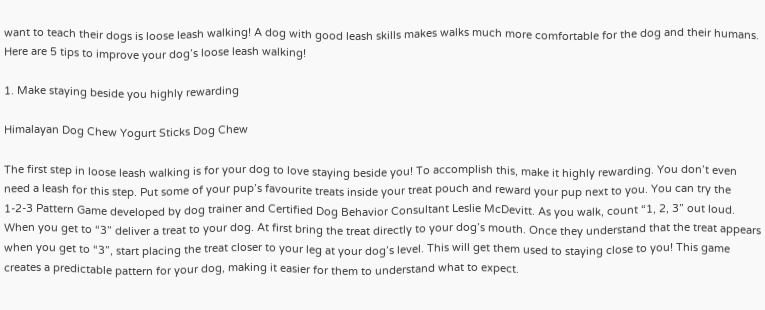want to teach their dogs is loose leash walking! A dog with good leash skills makes walks much more comfortable for the dog and their humans. Here are 5 tips to improve your dog’s loose leash walking!

1. Make staying beside you highly rewarding

Himalayan Dog Chew Yogurt Sticks Dog Chew

The first step in loose leash walking is for your dog to love staying beside you! To accomplish this, make it highly rewarding. You don’t even need a leash for this step. Put some of your pup’s favourite treats inside your treat pouch and reward your pup next to you. You can try the 1-2-3 Pattern Game developed by dog trainer and Certified Dog Behavior Consultant Leslie McDevitt. As you walk, count “1, 2, 3” out loud. When you get to “3” deliver a treat to your dog. At first bring the treat directly to your dog’s mouth. Once they understand that the treat appears when you get to “3”, start placing the treat closer to your leg at your dog’s level. This will get them used to staying close to you! This game creates a predictable pattern for your dog, making it easier for them to understand what to expect.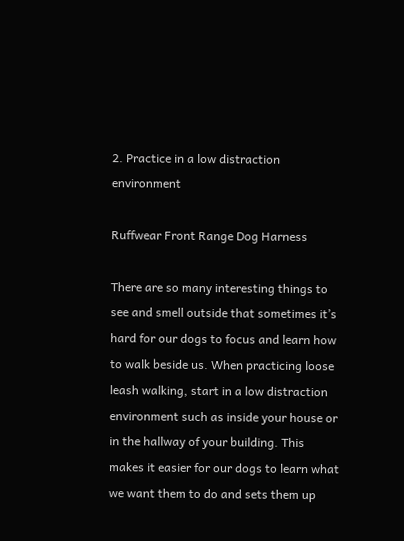2. Practice in a low distraction environment

Ruffwear Front Range Dog Harness

There are so many interesting things to see and smell outside that sometimes it’s hard for our dogs to focus and learn how to walk beside us. When practicing loose leash walking, start in a low distraction environment such as inside your house or in the hallway of your building. This makes it easier for our dogs to learn what we want them to do and sets them up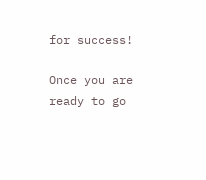for success!

Once you are ready to go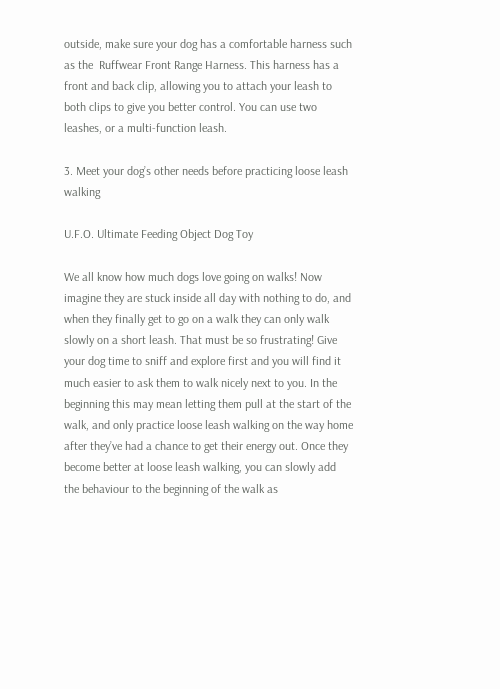outside, make sure your dog has a comfortable harness such as the  Ruffwear Front Range Harness. This harness has a front and back clip, allowing you to attach your leash to both clips to give you better control. You can use two leashes, or a multi-function leash.

3. Meet your dog’s other needs before practicing loose leash walking

U.F.O. Ultimate Feeding Object Dog Toy

We all know how much dogs love going on walks! Now imagine they are stuck inside all day with nothing to do, and when they finally get to go on a walk they can only walk slowly on a short leash. That must be so frustrating! Give your dog time to sniff and explore first and you will find it much easier to ask them to walk nicely next to you. In the beginning this may mean letting them pull at the start of the walk, and only practice loose leash walking on the way home after they’ve had a chance to get their energy out. Once they become better at loose leash walking, you can slowly add the behaviour to the beginning of the walk as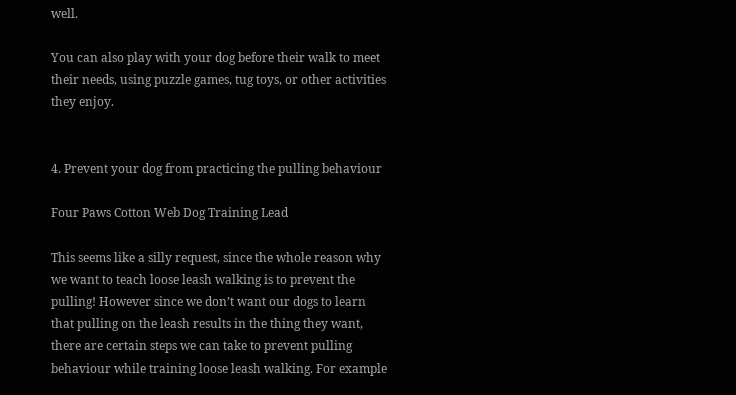well.

You can also play with your dog before their walk to meet their needs, using puzzle games, tug toys, or other activities they enjoy.


4. Prevent your dog from practicing the pulling behaviour

Four Paws Cotton Web Dog Training Lead

This seems like a silly request, since the whole reason why we want to teach loose leash walking is to prevent the pulling! However since we don’t want our dogs to learn that pulling on the leash results in the thing they want, there are certain steps we can take to prevent pulling behaviour while training loose leash walking. For example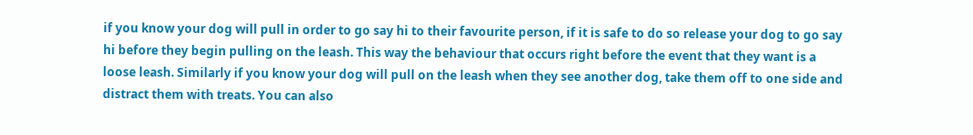if you know your dog will pull in order to go say hi to their favourite person, if it is safe to do so release your dog to go say hi before they begin pulling on the leash. This way the behaviour that occurs right before the event that they want is a loose leash. Similarly if you know your dog will pull on the leash when they see another dog, take them off to one side and distract them with treats. You can also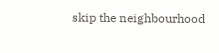skip the neighbourhood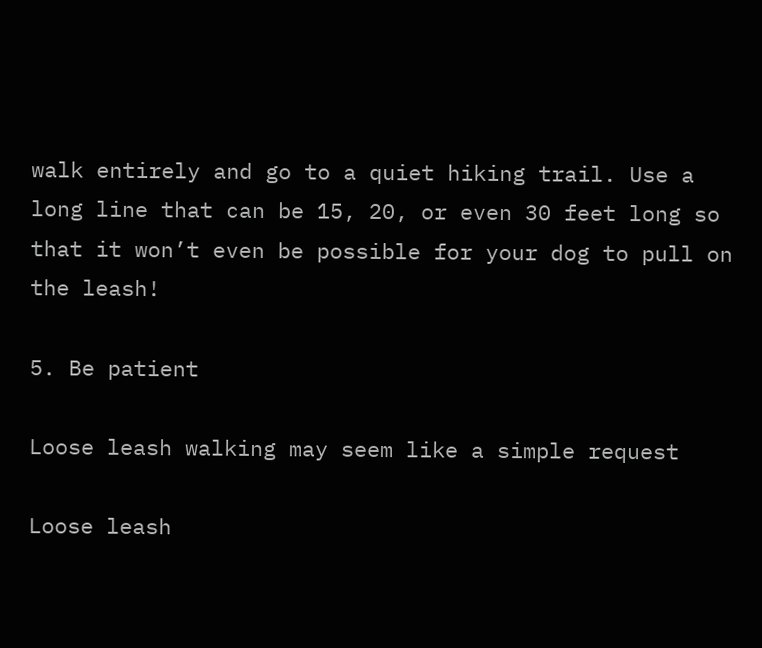walk entirely and go to a quiet hiking trail. Use a long line that can be 15, 20, or even 30 feet long so that it won’t even be possible for your dog to pull on the leash!

5. Be patient

Loose leash walking may seem like a simple request

Loose leash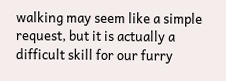walking may seem like a simple request, but it is actually a difficult skill for our furry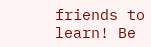friends to learn! Be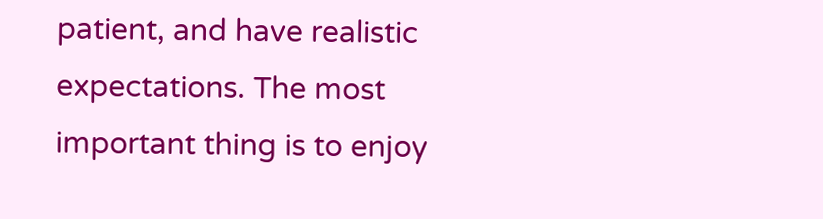patient, and have realistic expectations. The most important thing is to enjoy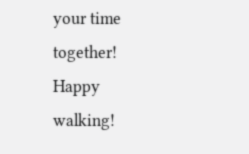your time together! Happy walking!